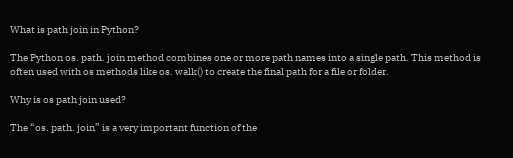What is path join in Python?

The Python os. path. join method combines one or more path names into a single path. This method is often used with os methods like os. walk() to create the final path for a file or folder.

Why is os path join used?

The “os. path. join” is a very important function of the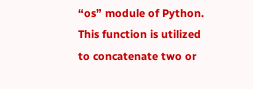“os” module of Python. This function is utilized to concatenate two or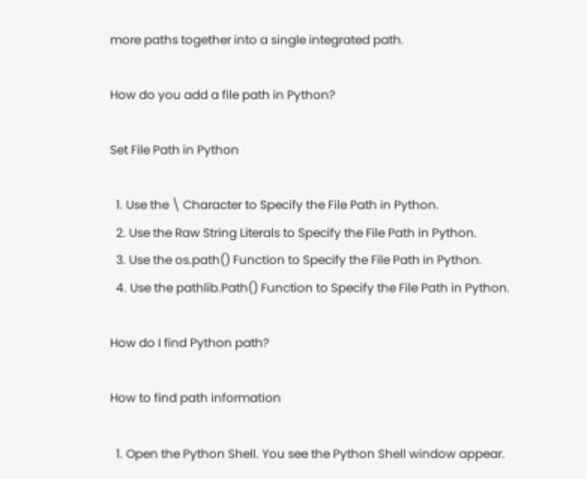more paths together into a single integrated path.

How do you add a file path in Python?

Set File Path in Python

  1. Use the \ Character to Specify the File Path in Python.
  2. Use the Raw String Literals to Specify the File Path in Python.
  3. Use the os.path() Function to Specify the File Path in Python.
  4. Use the pathlib.Path() Function to Specify the File Path in Python.

How do I find Python path?

How to find path information

  1. Open the Python Shell. You see the Python Shell window appear.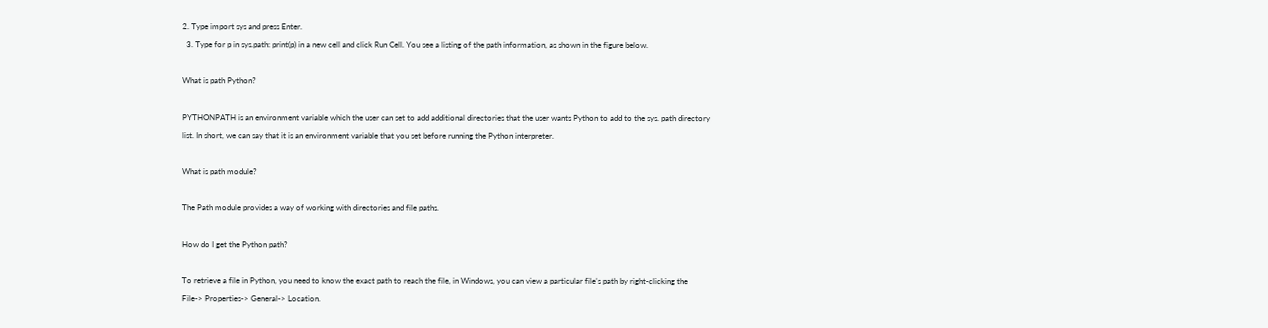2. Type import sys and press Enter.
  3. Type for p in sys.path: print(p) in a new cell and click Run Cell. You see a listing of the path information, as shown in the figure below.

What is path Python?

PYTHONPATH is an environment variable which the user can set to add additional directories that the user wants Python to add to the sys. path directory list. In short, we can say that it is an environment variable that you set before running the Python interpreter.

What is path module?

The Path module provides a way of working with directories and file paths.

How do I get the Python path?

To retrieve a file in Python, you need to know the exact path to reach the file, in Windows, you can view a particular file’s path by right-clicking the File-> Properties-> General-> Location.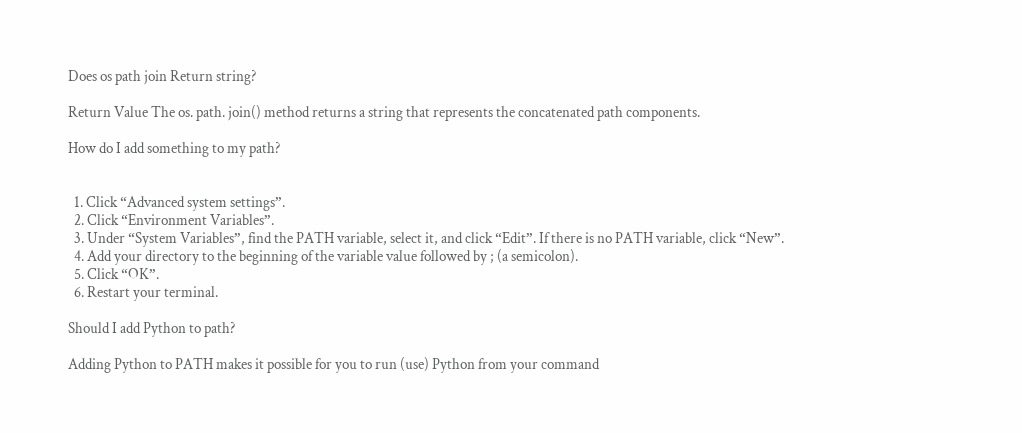Does os path join Return string?

Return Value The os. path. join() method returns a string that represents the concatenated path components.

How do I add something to my path?


  1. Click “Advanced system settings”.
  2. Click “Environment Variables”.
  3. Under “System Variables”, find the PATH variable, select it, and click “Edit”. If there is no PATH variable, click “New”.
  4. Add your directory to the beginning of the variable value followed by ; (a semicolon).
  5. Click “OK”.
  6. Restart your terminal.

Should I add Python to path?

Adding Python to PATH makes it possible for you to run (use) Python from your command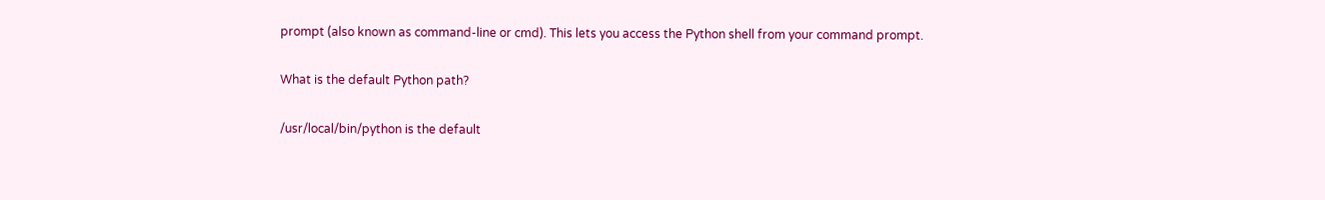prompt (also known as command-line or cmd). This lets you access the Python shell from your command prompt.

What is the default Python path?

/usr/local/bin/python is the default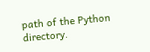path of the Python directory.